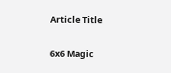Article Title

6x6 Magic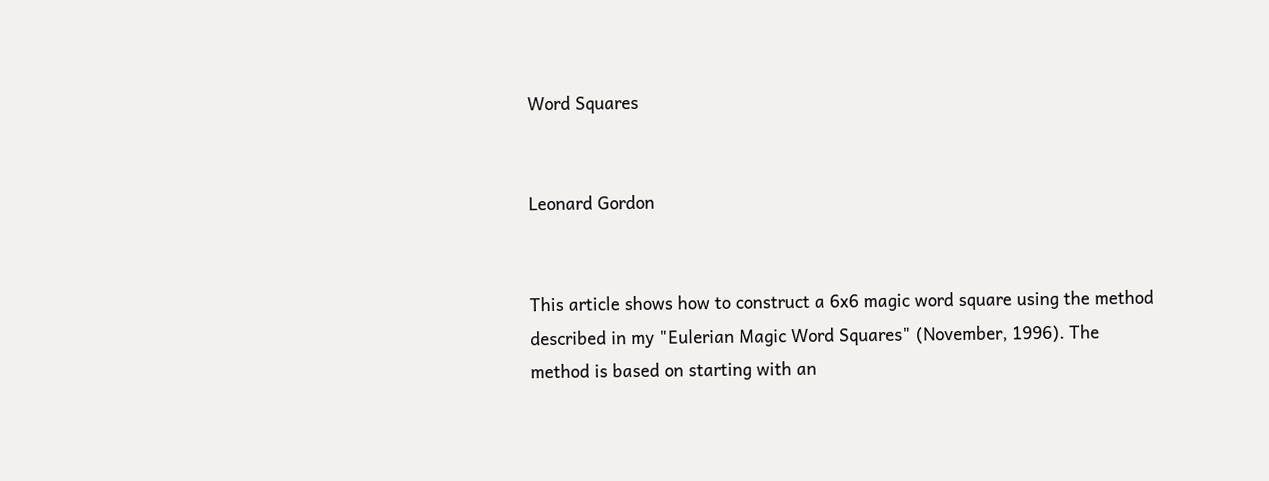Word Squares


Leonard Gordon


This article shows how to construct a 6x6 magic word square using the method described in my "Eulerian Magic Word Squares" (November, 1996). The method is based on starting with an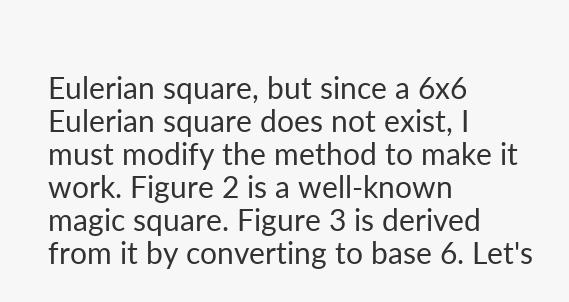Eulerian square, but since a 6x6 Eulerian square does not exist, I must modify the method to make it work. Figure 2 is a well-known magic square. Figure 3 is derived from it by converting to base 6. Let's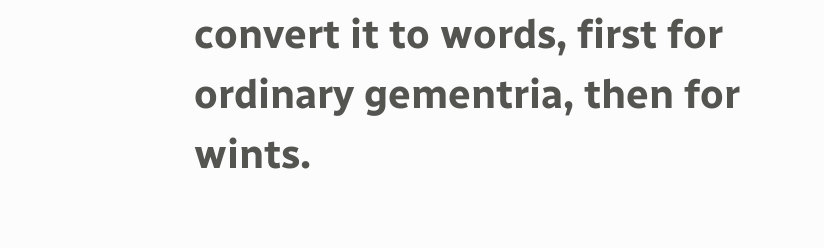convert it to words, first for ordinary gementria, then for wints.